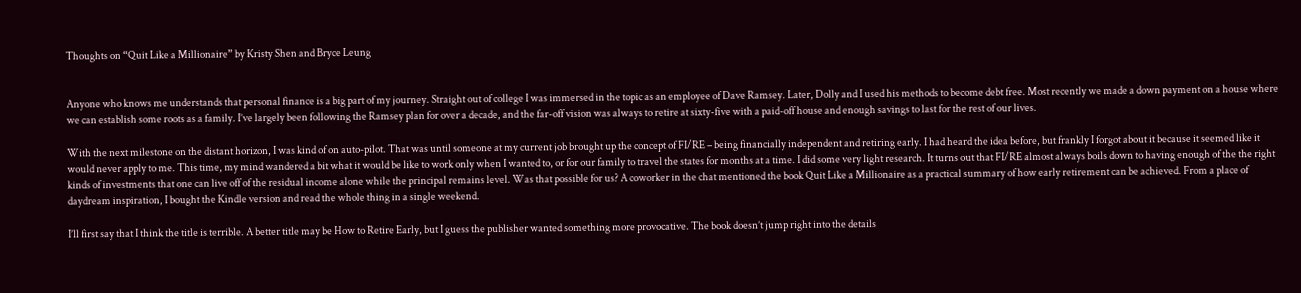Thoughts on “Quit Like a Millionaire” by Kristy Shen and Bryce Leung


Anyone who knows me understands that personal finance is a big part of my journey. Straight out of college I was immersed in the topic as an employee of Dave Ramsey. Later, Dolly and I used his methods to become debt free. Most recently we made a down payment on a house where we can establish some roots as a family. I’ve largely been following the Ramsey plan for over a decade, and the far-off vision was always to retire at sixty-five with a paid-off house and enough savings to last for the rest of our lives.

With the next milestone on the distant horizon, I was kind of on auto-pilot. That was until someone at my current job brought up the concept of FI/RE – being financially independent and retiring early. I had heard the idea before, but frankly I forgot about it because it seemed like it would never apply to me. This time, my mind wandered a bit what it would be like to work only when I wanted to, or for our family to travel the states for months at a time. I did some very light research. It turns out that FI/RE almost always boils down to having enough of the the right kinds of investments that one can live off of the residual income alone while the principal remains level. Was that possible for us? A coworker in the chat mentioned the book Quit Like a Millionaire as a practical summary of how early retirement can be achieved. From a place of daydream inspiration, I bought the Kindle version and read the whole thing in a single weekend.

I’ll first say that I think the title is terrible. A better title may be How to Retire Early, but I guess the publisher wanted something more provocative. The book doesn’t jump right into the details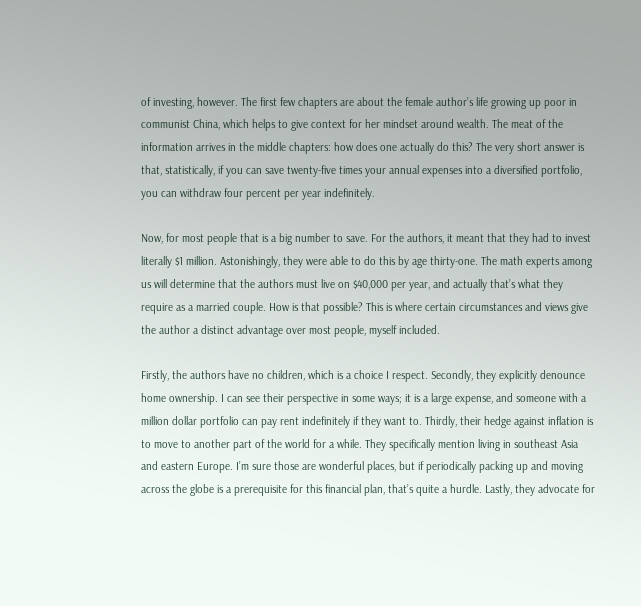of investing, however. The first few chapters are about the female author’s life growing up poor in communist China, which helps to give context for her mindset around wealth. The meat of the information arrives in the middle chapters: how does one actually do this? The very short answer is that, statistically, if you can save twenty-five times your annual expenses into a diversified portfolio, you can withdraw four percent per year indefinitely.

Now, for most people that is a big number to save. For the authors, it meant that they had to invest literally $1 million. Astonishingly, they were able to do this by age thirty-one. The math experts among us will determine that the authors must live on $40,000 per year, and actually that’s what they require as a married couple. How is that possible? This is where certain circumstances and views give the author a distinct advantage over most people, myself included.

Firstly, the authors have no children, which is a choice I respect. Secondly, they explicitly denounce home ownership. I can see their perspective in some ways; it is a large expense, and someone with a million dollar portfolio can pay rent indefinitely if they want to. Thirdly, their hedge against inflation is to move to another part of the world for a while. They specifically mention living in southeast Asia and eastern Europe. I’m sure those are wonderful places, but if periodically packing up and moving across the globe is a prerequisite for this financial plan, that’s quite a hurdle. Lastly, they advocate for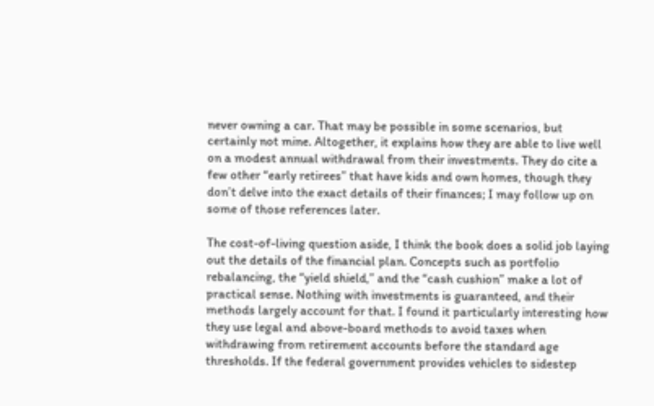never owning a car. That may be possible in some scenarios, but certainly not mine. Altogether, it explains how they are able to live well on a modest annual withdrawal from their investments. They do cite a few other “early retirees” that have kids and own homes, though they don’t delve into the exact details of their finances; I may follow up on some of those references later.

The cost-of-living question aside, I think the book does a solid job laying out the details of the financial plan. Concepts such as portfolio rebalancing, the “yield shield,” and the “cash cushion” make a lot of practical sense. Nothing with investments is guaranteed, and their methods largely account for that. I found it particularly interesting how they use legal and above-board methods to avoid taxes when withdrawing from retirement accounts before the standard age thresholds. If the federal government provides vehicles to sidestep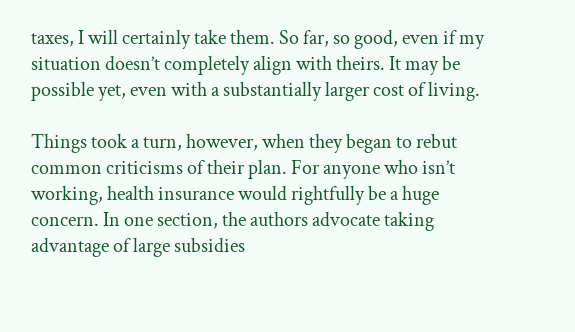taxes, I will certainly take them. So far, so good, even if my situation doesn’t completely align with theirs. It may be possible yet, even with a substantially larger cost of living.

Things took a turn, however, when they began to rebut common criticisms of their plan. For anyone who isn’t working, health insurance would rightfully be a huge concern. In one section, the authors advocate taking advantage of large subsidies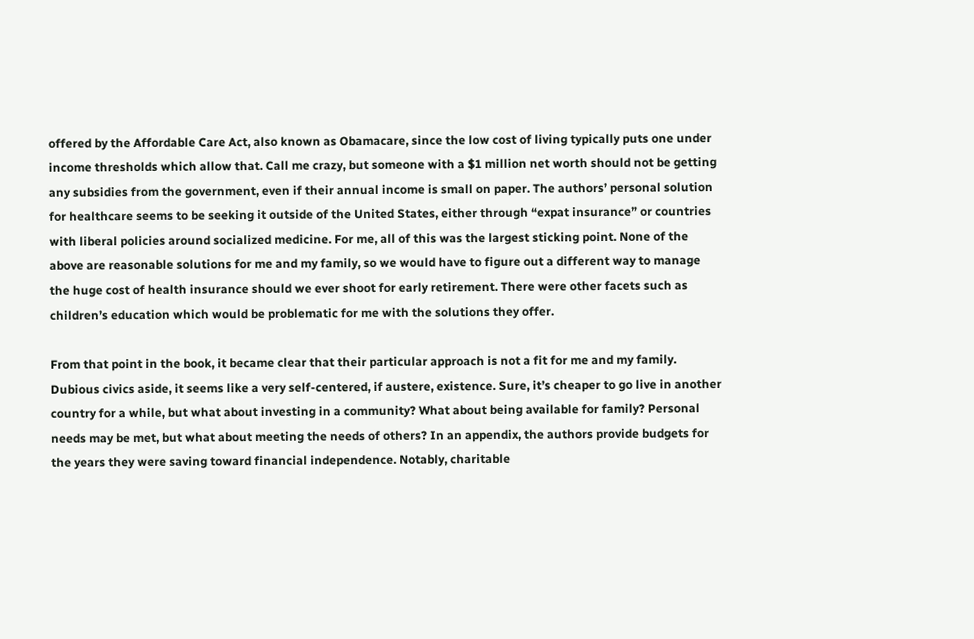offered by the Affordable Care Act, also known as Obamacare, since the low cost of living typically puts one under income thresholds which allow that. Call me crazy, but someone with a $1 million net worth should not be getting any subsidies from the government, even if their annual income is small on paper. The authors’ personal solution for healthcare seems to be seeking it outside of the United States, either through “expat insurance” or countries with liberal policies around socialized medicine. For me, all of this was the largest sticking point. None of the above are reasonable solutions for me and my family, so we would have to figure out a different way to manage the huge cost of health insurance should we ever shoot for early retirement. There were other facets such as children’s education which would be problematic for me with the solutions they offer.

From that point in the book, it became clear that their particular approach is not a fit for me and my family. Dubious civics aside, it seems like a very self-centered, if austere, existence. Sure, it’s cheaper to go live in another country for a while, but what about investing in a community? What about being available for family? Personal needs may be met, but what about meeting the needs of others? In an appendix, the authors provide budgets for the years they were saving toward financial independence. Notably, charitable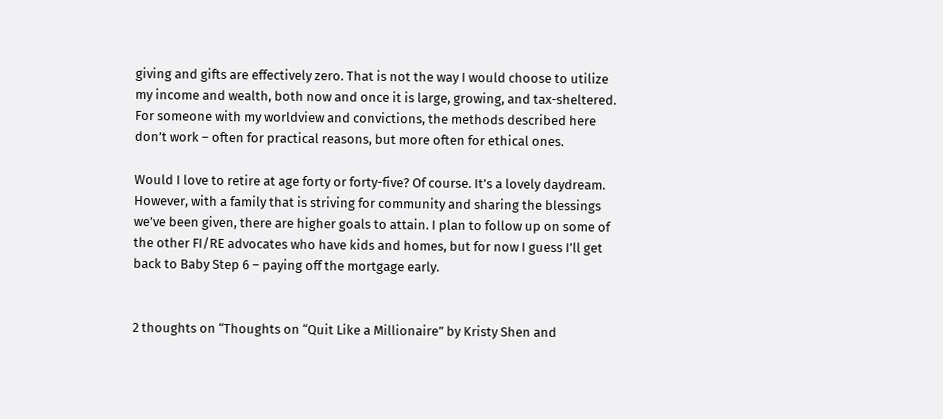giving and gifts are effectively zero. That is not the way I would choose to utilize my income and wealth, both now and once it is large, growing, and tax-sheltered. For someone with my worldview and convictions, the methods described here don’t work – often for practical reasons, but more often for ethical ones.

Would I love to retire at age forty or forty-five? Of course. It’s a lovely daydream. However, with a family that is striving for community and sharing the blessings we’ve been given, there are higher goals to attain. I plan to follow up on some of the other FI/RE advocates who have kids and homes, but for now I guess I’ll get back to Baby Step 6 – paying off the mortgage early.


2 thoughts on “Thoughts on “Quit Like a Millionaire” by Kristy Shen and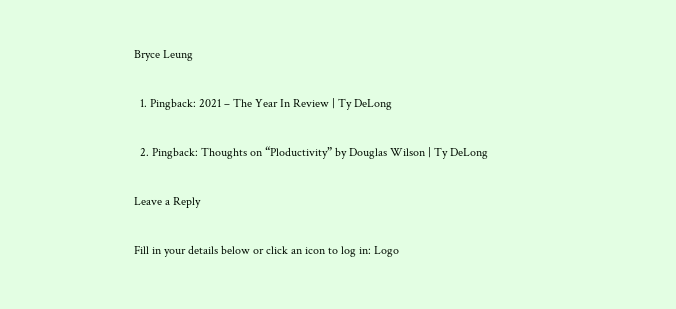Bryce Leung

  1. Pingback: 2021 – The Year In Review | Ty DeLong

  2. Pingback: Thoughts on “Ploductivity” by Douglas Wilson | Ty DeLong

Leave a Reply

Fill in your details below or click an icon to log in: Logo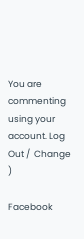You are commenting using your account. Log Out /  Change )

Facebook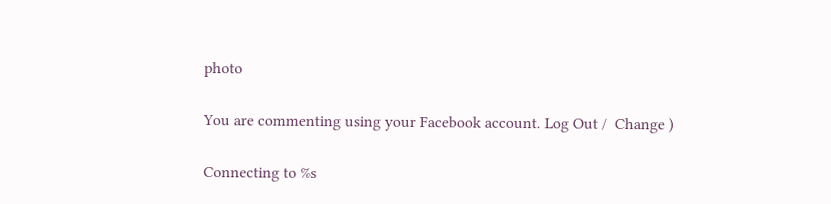photo

You are commenting using your Facebook account. Log Out /  Change )

Connecting to %s